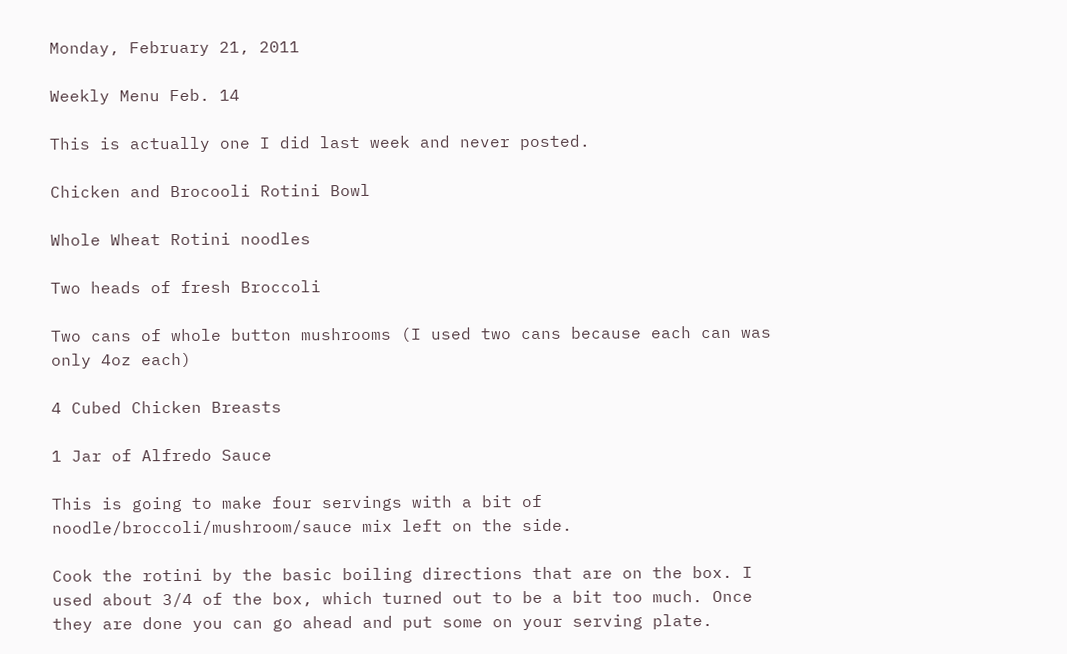Monday, February 21, 2011

Weekly Menu Feb. 14

This is actually one I did last week and never posted.

Chicken and Brocooli Rotini Bowl

Whole Wheat Rotini noodles

Two heads of fresh Broccoli

Two cans of whole button mushrooms (I used two cans because each can was only 4oz each)

4 Cubed Chicken Breasts

1 Jar of Alfredo Sauce

This is going to make four servings with a bit of noodle/broccoli/mushroom/sauce mix left on the side.

Cook the rotini by the basic boiling directions that are on the box. I used about 3/4 of the box, which turned out to be a bit too much. Once they are done you can go ahead and put some on your serving plate.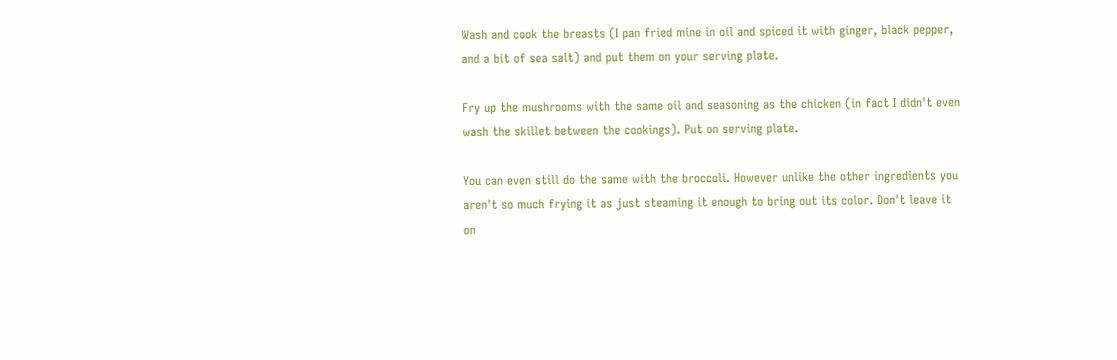Wash and cook the breasts (I pan fried mine in oil and spiced it with ginger, black pepper, and a bit of sea salt) and put them on your serving plate.

Fry up the mushrooms with the same oil and seasoning as the chicken (in fact I didn't even wash the skillet between the cookings). Put on serving plate.

You can even still do the same with the broccoli. However unlike the other ingredients you aren't so much frying it as just steaming it enough to bring out its color. Don't leave it on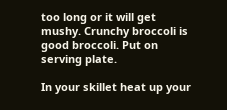too long or it will get mushy. Crunchy broccoli is good broccoli. Put on serving plate.

In your skillet heat up your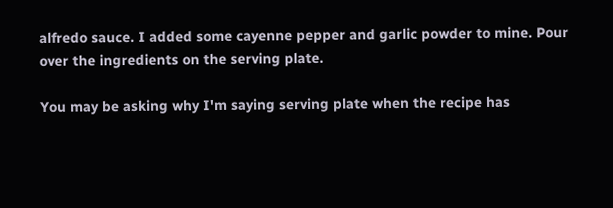alfredo sauce. I added some cayenne pepper and garlic powder to mine. Pour over the ingredients on the serving plate.

You may be asking why I'm saying serving plate when the recipe has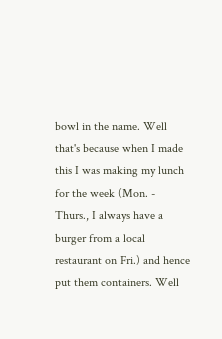bowl in the name. Well that's because when I made this I was making my lunch for the week (Mon. - Thurs., I always have a burger from a local restaurant on Fri.) and hence put them containers. Well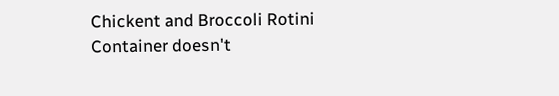Chickent and Broccoli Rotini Container doesn't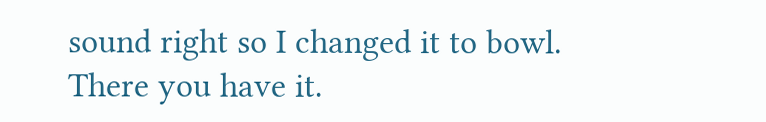sound right so I changed it to bowl. There you have it.